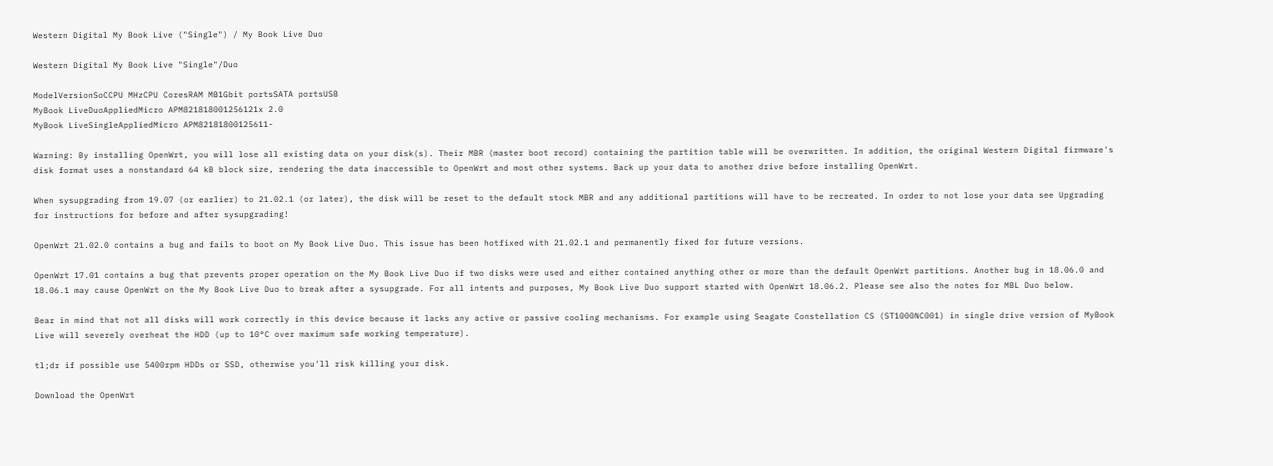Western Digital My Book Live ("Single") / My Book Live Duo

Western Digital My Book Live "Single"/Duo

ModelVersionSoCCPU MHzCPU CoresRAM MB1Gbit portsSATA portsUSB
MyBook LiveDuoAppliedMicro APM821818001256121x 2.0
MyBook LiveSingleAppliedMicro APM82181800125611-

Warning: By installing OpenWrt, you will lose all existing data on your disk(s). Their MBR (master boot record) containing the partition table will be overwritten. In addition, the original Western Digital firmware's disk format uses a nonstandard 64 kB block size, rendering the data inaccessible to OpenWrt and most other systems. Back up your data to another drive before installing OpenWrt.

When sysupgrading from 19.07 (or earlier) to 21.02.1 (or later), the disk will be reset to the default stock MBR and any additional partitions will have to be recreated. In order to not lose your data see Upgrading for instructions for before and after sysupgrading!

OpenWrt 21.02.0 contains a bug and fails to boot on My Book Live Duo. This issue has been hotfixed with 21.02.1 and permanently fixed for future versions.

OpenWrt 17.01 contains a bug that prevents proper operation on the My Book Live Duo if two disks were used and either contained anything other or more than the default OpenWrt partitions. Another bug in 18.06.0 and 18.06.1 may cause OpenWrt on the My Book Live Duo to break after a sysupgrade. For all intents and purposes, My Book Live Duo support started with OpenWrt 18.06.2. Please see also the notes for MBL Duo below.

Bear in mind that not all disks will work correctly in this device because it lacks any active or passive cooling mechanisms. For example using Seagate Constellation CS (ST1000NC001) in single drive version of MyBook Live will severely overheat the HDD (up to 10°C over maximum safe working temperature).

tl;dr if possible use 5400rpm HDDs or SSD, otherwise you'll risk killing your disk.

Download the OpenWrt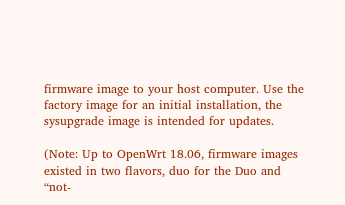firmware image to your host computer. Use the factory image for an initial installation, the sysupgrade image is intended for updates.

(Note: Up to OpenWrt 18.06, firmware images existed in two flavors, duo for the Duo and “not-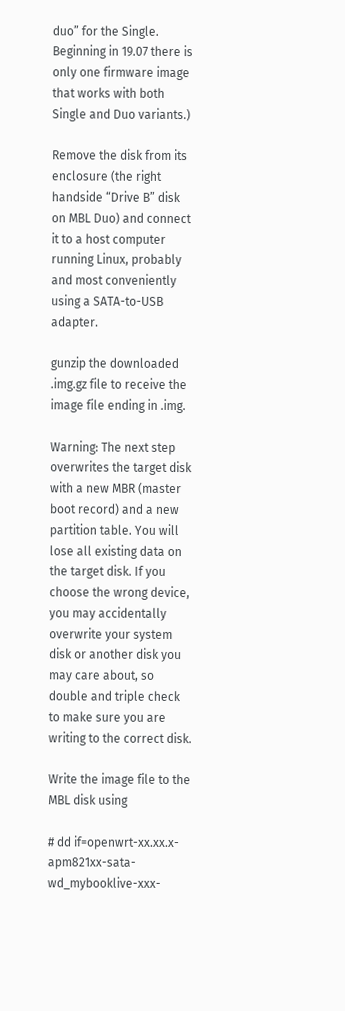duo” for the Single. Beginning in 19.07 there is only one firmware image that works with both Single and Duo variants.)

Remove the disk from its enclosure (the right handside “Drive B” disk on MBL Duo) and connect it to a host computer running Linux, probably and most conveniently using a SATA-to-USB adapter.

gunzip the downloaded .img.gz file to receive the image file ending in .img.

Warning: The next step overwrites the target disk with a new MBR (master boot record) and a new partition table. You will lose all existing data on the target disk. If you choose the wrong device, you may accidentally overwrite your system disk or another disk you may care about, so double and triple check to make sure you are writing to the correct disk.

Write the image file to the MBL disk using

# dd if=openwrt-xx.xx.x-apm821xx-sata-wd_mybooklive-xxx-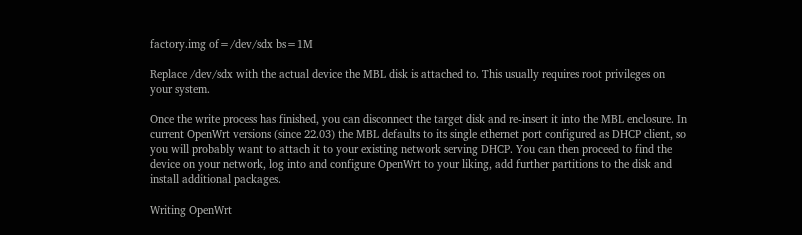factory.img of=/dev/sdx bs=1M

Replace /dev/sdx with the actual device the MBL disk is attached to. This usually requires root privileges on your system.

Once the write process has finished, you can disconnect the target disk and re-insert it into the MBL enclosure. In current OpenWrt versions (since 22.03) the MBL defaults to its single ethernet port configured as DHCP client, so you will probably want to attach it to your existing network serving DHCP. You can then proceed to find the device on your network, log into and configure OpenWrt to your liking, add further partitions to the disk and install additional packages.

Writing OpenWrt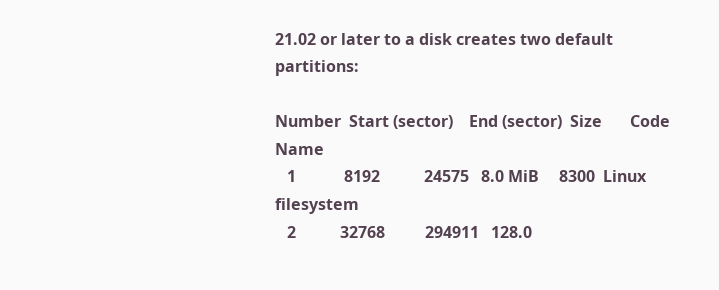21.02 or later to a disk creates two default partitions:

Number  Start (sector)    End (sector)  Size       Code  Name
   1            8192           24575   8.0 MiB     8300  Linux filesystem
   2           32768          294911   128.0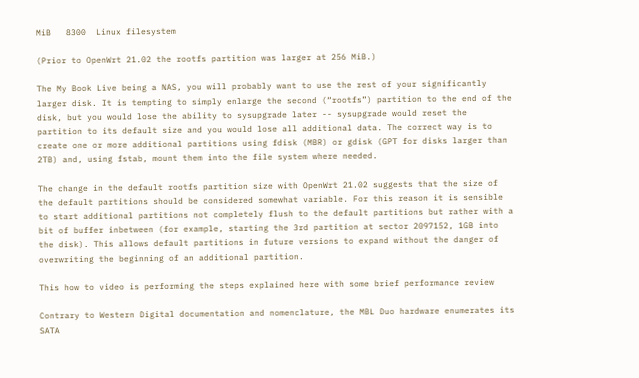MiB   8300  Linux filesystem

(Prior to OpenWrt 21.02 the rootfs partition was larger at 256 MiB.)

The My Book Live being a NAS, you will probably want to use the rest of your significantly larger disk. It is tempting to simply enlarge the second (“rootfs”) partition to the end of the disk, but you would lose the ability to sysupgrade later -- sysupgrade would reset the partition to its default size and you would lose all additional data. The correct way is to create one or more additional partitions using fdisk (MBR) or gdisk (GPT for disks larger than 2TB) and, using fstab, mount them into the file system where needed.

The change in the default rootfs partition size with OpenWrt 21.02 suggests that the size of the default partitions should be considered somewhat variable. For this reason it is sensible to start additional partitions not completely flush to the default partitions but rather with a bit of buffer inbetween (for example, starting the 3rd partition at sector 2097152, 1GB into the disk). This allows default partitions in future versions to expand without the danger of overwriting the beginning of an additional partition.

This how to video is performing the steps explained here with some brief performance review

Contrary to Western Digital documentation and nomenclature, the MBL Duo hardware enumerates its SATA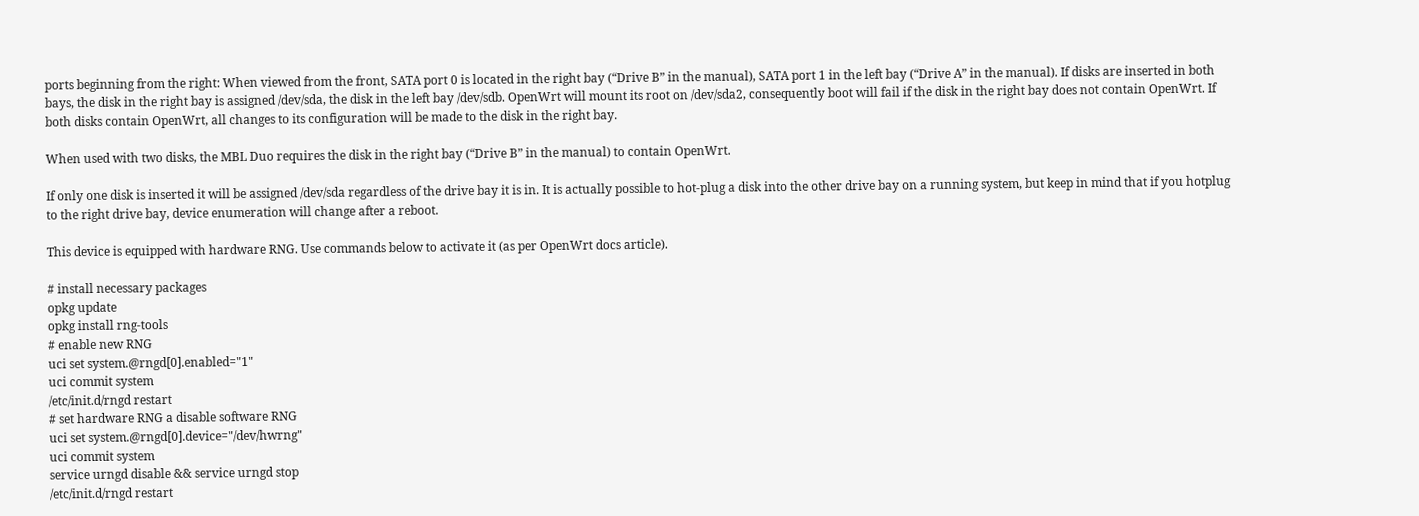ports beginning from the right: When viewed from the front, SATA port 0 is located in the right bay (“Drive B” in the manual), SATA port 1 in the left bay (“Drive A” in the manual). If disks are inserted in both bays, the disk in the right bay is assigned /dev/sda, the disk in the left bay /dev/sdb. OpenWrt will mount its root on /dev/sda2, consequently boot will fail if the disk in the right bay does not contain OpenWrt. If both disks contain OpenWrt, all changes to its configuration will be made to the disk in the right bay.

When used with two disks, the MBL Duo requires the disk in the right bay (“Drive B” in the manual) to contain OpenWrt.

If only one disk is inserted it will be assigned /dev/sda regardless of the drive bay it is in. It is actually possible to hot-plug a disk into the other drive bay on a running system, but keep in mind that if you hotplug to the right drive bay, device enumeration will change after a reboot.

This device is equipped with hardware RNG. Use commands below to activate it (as per OpenWrt docs article).

# install necessary packages
opkg update
opkg install rng-tools
# enable new RNG
uci set system.@rngd[0].enabled="1"
uci commit system
/etc/init.d/rngd restart
# set hardware RNG a disable software RNG
uci set system.@rngd[0].device="/dev/hwrng"
uci commit system
service urngd disable && service urngd stop
/etc/init.d/rngd restart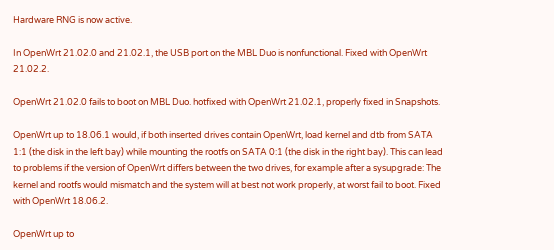Hardware RNG is now active.

In OpenWrt 21.02.0 and 21.02.1, the USB port on the MBL Duo is nonfunctional. Fixed with OpenWrt 21.02.2.

OpenWrt 21.02.0 fails to boot on MBL Duo. hotfixed with OpenWrt 21.02.1, properly fixed in Snapshots.

OpenWrt up to 18.06.1 would, if both inserted drives contain OpenWrt, load kernel and dtb from SATA 1:1 (the disk in the left bay) while mounting the rootfs on SATA 0:1 (the disk in the right bay). This can lead to problems if the version of OpenWrt differs between the two drives, for example after a sysupgrade: The kernel and rootfs would mismatch and the system will at best not work properly, at worst fail to boot. Fixed with OpenWrt 18.06.2.

OpenWrt up to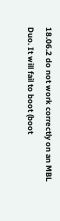18.06.2 do not work correctly on an MBL Duo. It will fail to boot (boot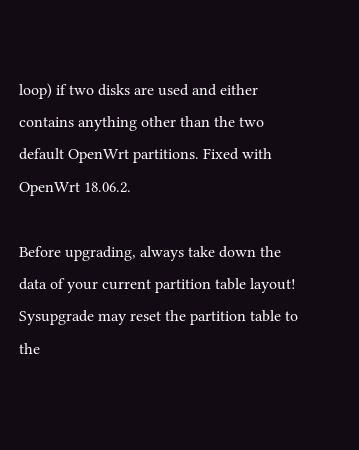loop) if two disks are used and either contains anything other than the two default OpenWrt partitions. Fixed with OpenWrt 18.06.2.

Before upgrading, always take down the data of your current partition table layout! Sysupgrade may reset the partition table to the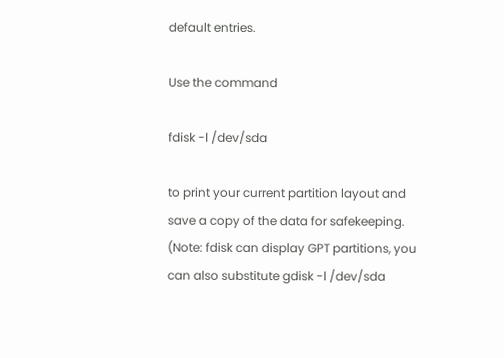default entries.

Use the command

fdisk -l /dev/sda

to print your current partition layout and save a copy of the data for safekeeping. (Note: fdisk can display GPT partitions, you can also substitute gdisk -l /dev/sda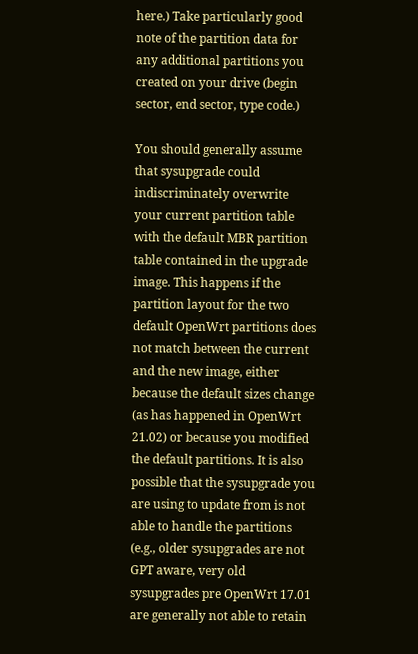here.) Take particularly good note of the partition data for any additional partitions you created on your drive (begin sector, end sector, type code.)

You should generally assume that sysupgrade could indiscriminately overwrite your current partition table with the default MBR partition table contained in the upgrade image. This happens if the partition layout for the two default OpenWrt partitions does not match between the current and the new image, either because the default sizes change (as has happened in OpenWrt 21.02) or because you modified the default partitions. It is also possible that the sysupgrade you are using to update from is not able to handle the partitions (e.g., older sysupgrades are not GPT aware, very old sysupgrades pre OpenWrt 17.01 are generally not able to retain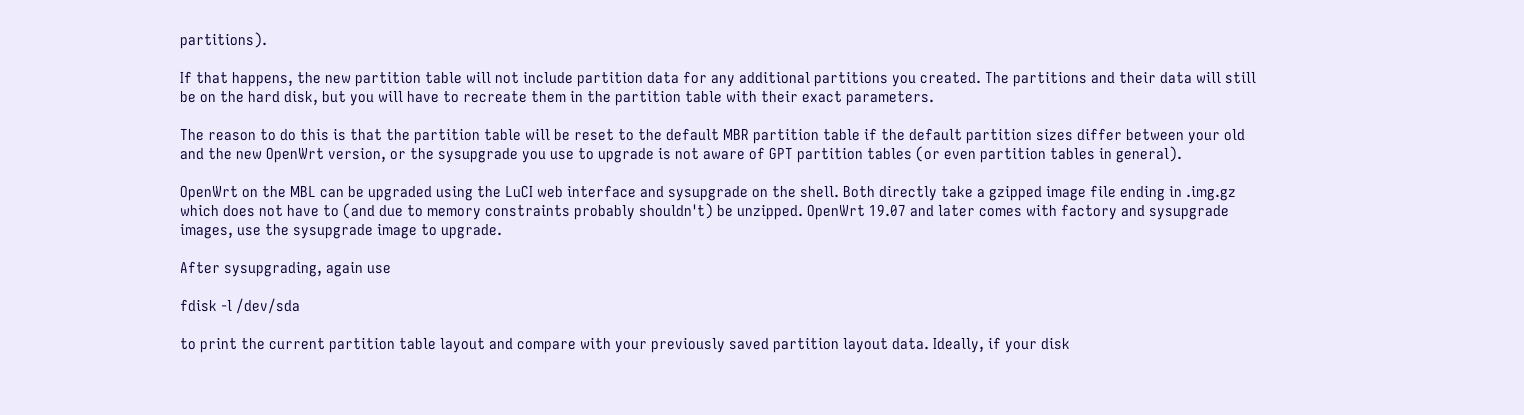partitions).

If that happens, the new partition table will not include partition data for any additional partitions you created. The partitions and their data will still be on the hard disk, but you will have to recreate them in the partition table with their exact parameters.

The reason to do this is that the partition table will be reset to the default MBR partition table if the default partition sizes differ between your old and the new OpenWrt version, or the sysupgrade you use to upgrade is not aware of GPT partition tables (or even partition tables in general).

OpenWrt on the MBL can be upgraded using the LuCI web interface and sysupgrade on the shell. Both directly take a gzipped image file ending in .img.gz which does not have to (and due to memory constraints probably shouldn't) be unzipped. OpenWrt 19.07 and later comes with factory and sysupgrade images, use the sysupgrade image to upgrade.

After sysupgrading, again use

fdisk -l /dev/sda

to print the current partition table layout and compare with your previously saved partition layout data. Ideally, if your disk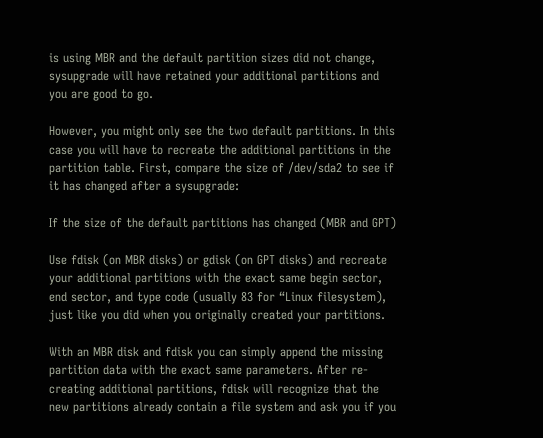is using MBR and the default partition sizes did not change, sysupgrade will have retained your additional partitions and you are good to go.

However, you might only see the two default partitions. In this case you will have to recreate the additional partitions in the partition table. First, compare the size of /dev/sda2 to see if it has changed after a sysupgrade:

If the size of the default partitions has changed (MBR and GPT)

Use fdisk (on MBR disks) or gdisk (on GPT disks) and recreate your additional partitions with the exact same begin sector, end sector, and type code (usually 83 for “Linux filesystem), just like you did when you originally created your partitions.

With an MBR disk and fdisk you can simply append the missing partition data with the exact same parameters. After re-creating additional partitions, fdisk will recognize that the new partitions already contain a file system and ask you if you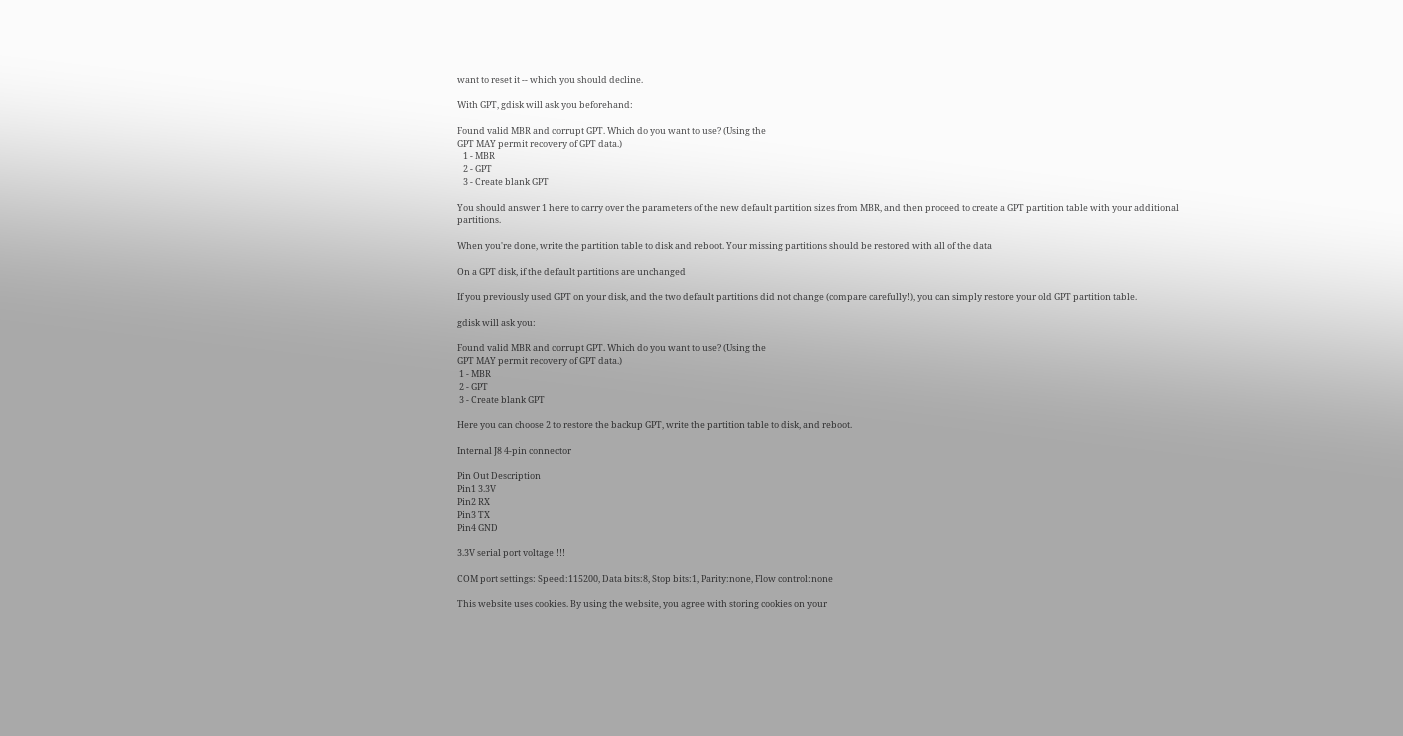want to reset it -- which you should decline.

With GPT, gdisk will ask you beforehand:

Found valid MBR and corrupt GPT. Which do you want to use? (Using the
GPT MAY permit recovery of GPT data.)
   1 - MBR
   2 - GPT
   3 - Create blank GPT

You should answer 1 here to carry over the parameters of the new default partition sizes from MBR, and then proceed to create a GPT partition table with your additional partitions.

When you're done, write the partition table to disk and reboot. Your missing partitions should be restored with all of the data

On a GPT disk, if the default partitions are unchanged

If you previously used GPT on your disk, and the two default partitions did not change (compare carefully!), you can simply restore your old GPT partition table.

gdisk will ask you:

Found valid MBR and corrupt GPT. Which do you want to use? (Using the
GPT MAY permit recovery of GPT data.)
 1 - MBR
 2 - GPT
 3 - Create blank GPT

Here you can choose 2 to restore the backup GPT, write the partition table to disk, and reboot.

Internal J8 4-pin connector

Pin Out Description
Pin1 3.3V
Pin2 RX
Pin3 TX
Pin4 GND

3.3V serial port voltage !!!

COM port settings: Speed:115200, Data bits:8, Stop bits:1, Parity:none, Flow control:none

This website uses cookies. By using the website, you agree with storing cookies on your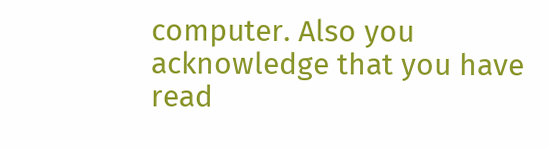computer. Also you acknowledge that you have read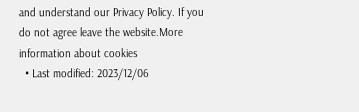and understand our Privacy Policy. If you do not agree leave the website.More information about cookies
  • Last modified: 2023/12/06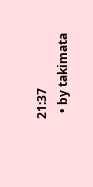21:37
  • by takimata